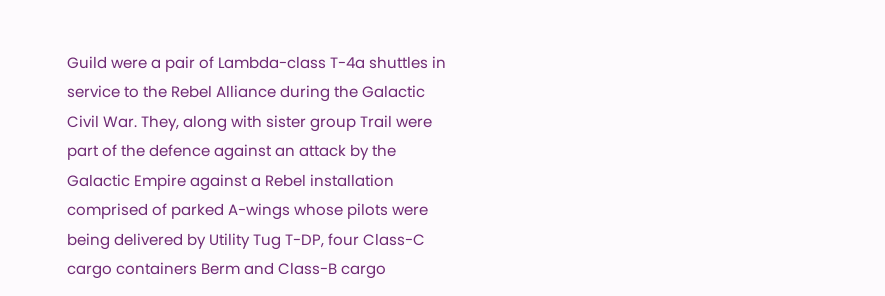Guild were a pair of Lambda-class T-4a shuttles in service to the Rebel Alliance during the Galactic Civil War. They, along with sister group Trail were part of the defence against an attack by the Galactic Empire against a Rebel installation comprised of parked A-wings whose pilots were being delivered by Utility Tug T-DP, four Class-C cargo containers Berm and Class-B cargo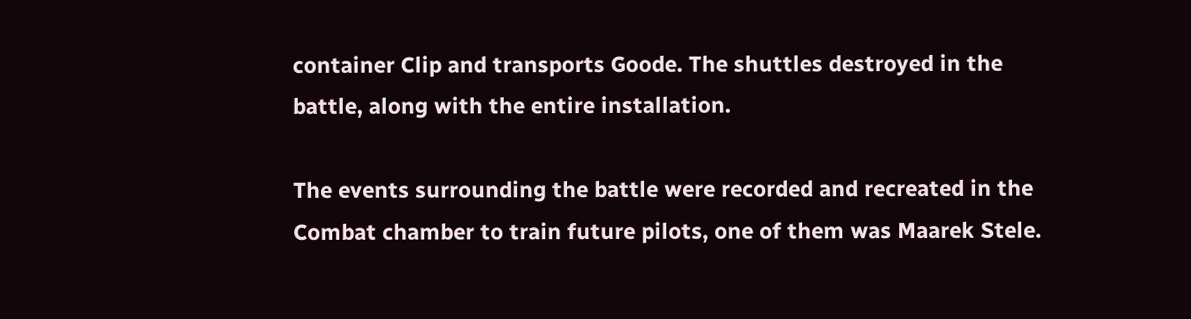container Clip and transports Goode. The shuttles destroyed in the battle, along with the entire installation.

The events surrounding the battle were recorded and recreated in the Combat chamber to train future pilots, one of them was Maarek Stele.